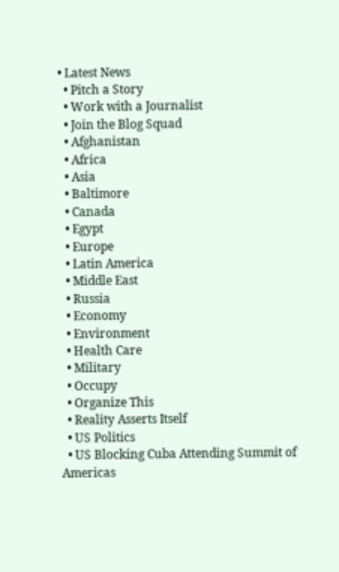• Latest News
  • Pitch a Story
  • Work with a Journalist
  • Join the Blog Squad
  • Afghanistan
  • Africa
  • Asia
  • Baltimore
  • Canada
  • Egypt
  • Europe
  • Latin America
  • Middle East
  • Russia
  • Economy
  • Environment
  • Health Care
  • Military
  • Occupy
  • Organize This
  • Reality Asserts Itself
  • US Politics
  • US Blocking Cuba Attending Summit of Americas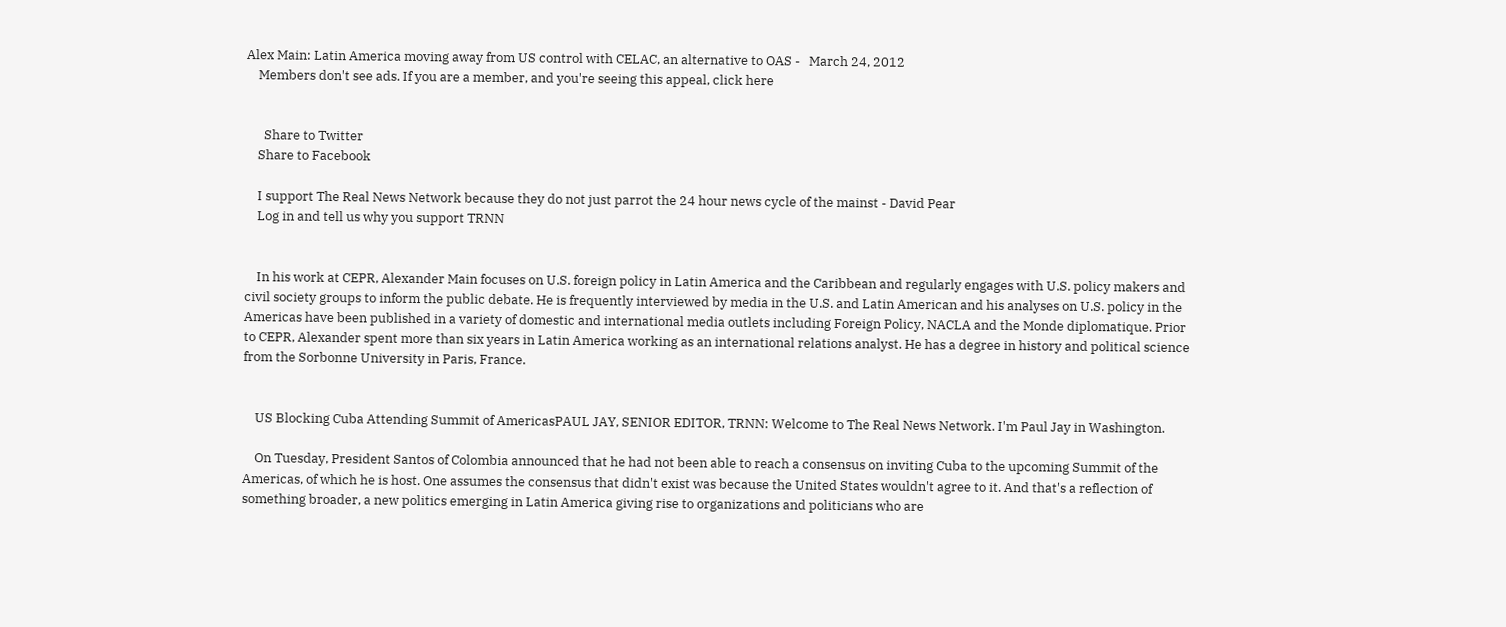Alex Main: Latin America moving away from US control with CELAC, an alternative to OAS -   March 24, 2012
    Members don't see ads. If you are a member, and you're seeing this appeal, click here


      Share to Twitter
    Share to Facebook

    I support The Real News Network because they do not just parrot the 24 hour news cycle of the mainst - David Pear
    Log in and tell us why you support TRNN


    In his work at CEPR, Alexander Main focuses on U.S. foreign policy in Latin America and the Caribbean and regularly engages with U.S. policy makers and civil society groups to inform the public debate. He is frequently interviewed by media in the U.S. and Latin American and his analyses on U.S. policy in the Americas have been published in a variety of domestic and international media outlets including Foreign Policy, NACLA and the Monde diplomatique. Prior to CEPR, Alexander spent more than six years in Latin America working as an international relations analyst. He has a degree in history and political science from the Sorbonne University in Paris, France.


    US Blocking Cuba Attending Summit of AmericasPAUL JAY, SENIOR EDITOR, TRNN: Welcome to The Real News Network. I'm Paul Jay in Washington.

    On Tuesday, President Santos of Colombia announced that he had not been able to reach a consensus on inviting Cuba to the upcoming Summit of the Americas, of which he is host. One assumes the consensus that didn't exist was because the United States wouldn't agree to it. And that's a reflection of something broader, a new politics emerging in Latin America giving rise to organizations and politicians who are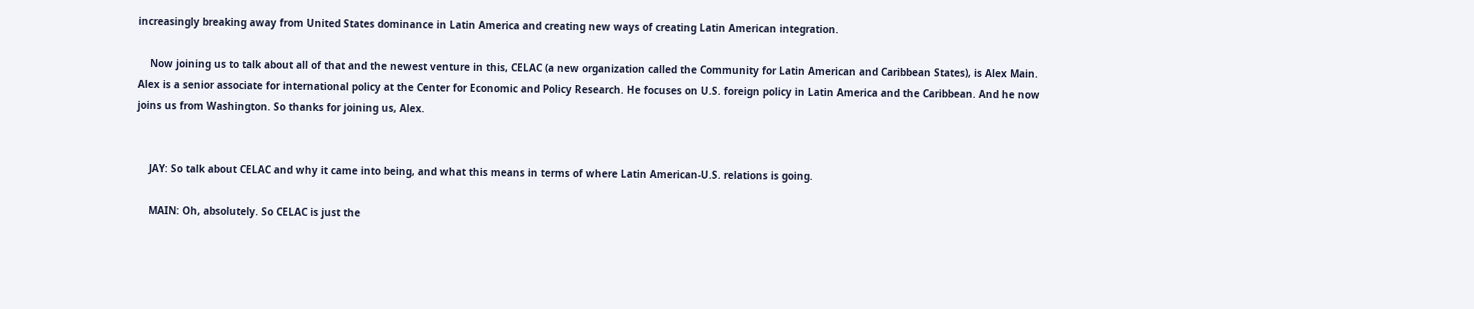increasingly breaking away from United States dominance in Latin America and creating new ways of creating Latin American integration.

    Now joining us to talk about all of that and the newest venture in this, CELAC (a new organization called the Community for Latin American and Caribbean States), is Alex Main. Alex is a senior associate for international policy at the Center for Economic and Policy Research. He focuses on U.S. foreign policy in Latin America and the Caribbean. And he now joins us from Washington. So thanks for joining us, Alex.


    JAY: So talk about CELAC and why it came into being, and what this means in terms of where Latin American-U.S. relations is going.

    MAIN: Oh, absolutely. So CELAC is just the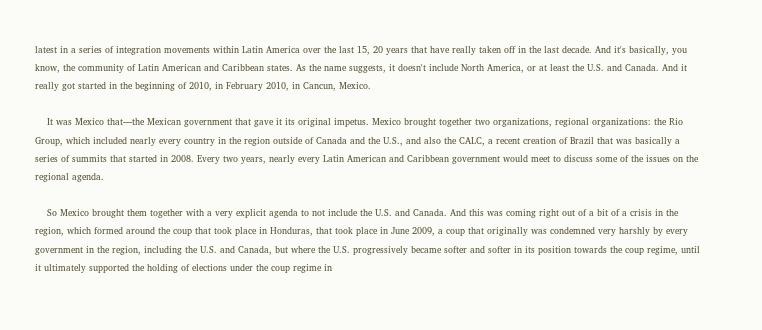latest in a series of integration movements within Latin America over the last 15, 20 years that have really taken off in the last decade. And it's basically, you know, the community of Latin American and Caribbean states. As the name suggests, it doesn't include North America, or at least the U.S. and Canada. And it really got started in the beginning of 2010, in February 2010, in Cancun, Mexico.

    It was Mexico that—the Mexican government that gave it its original impetus. Mexico brought together two organizations, regional organizations: the Rio Group, which included nearly every country in the region outside of Canada and the U.S., and also the CALC, a recent creation of Brazil that was basically a series of summits that started in 2008. Every two years, nearly every Latin American and Caribbean government would meet to discuss some of the issues on the regional agenda.

    So Mexico brought them together with a very explicit agenda to not include the U.S. and Canada. And this was coming right out of a bit of a crisis in the region, which formed around the coup that took place in Honduras, that took place in June 2009, a coup that originally was condemned very harshly by every government in the region, including the U.S. and Canada, but where the U.S. progressively became softer and softer in its position towards the coup regime, until it ultimately supported the holding of elections under the coup regime in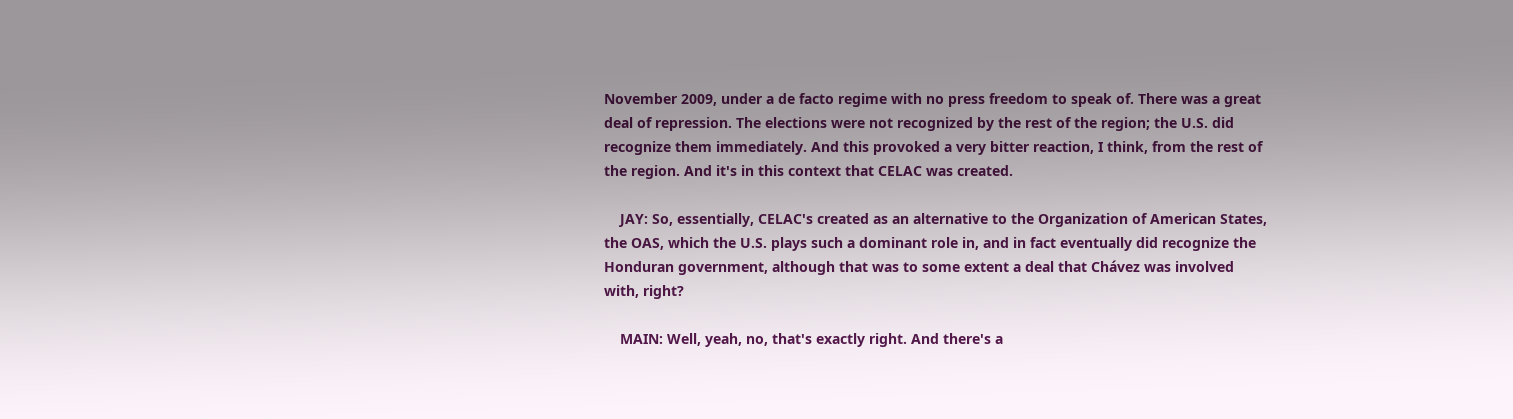November 2009, under a de facto regime with no press freedom to speak of. There was a great deal of repression. The elections were not recognized by the rest of the region; the U.S. did recognize them immediately. And this provoked a very bitter reaction, I think, from the rest of the region. And it's in this context that CELAC was created.

    JAY: So, essentially, CELAC's created as an alternative to the Organization of American States, the OAS, which the U.S. plays such a dominant role in, and in fact eventually did recognize the Honduran government, although that was to some extent a deal that Chávez was involved with, right?

    MAIN: Well, yeah, no, that's exactly right. And there's a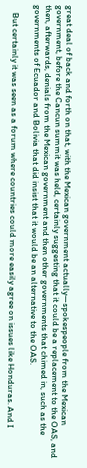great deal of back and forth on that, with the Mexican government actually—spokespeople from the Mexican government, before the Cancun summit was held, certainly suggesting that it could be a replacement to the OAS, and then, afterwards, denials from the Mexican government and then other governments that chimed in, such as the governments of Ecuador and Bolivia that did insist that it would be an alternative to the OAS.

    But certainly it was seen as a forum where countries could more easily agree on issues like Honduras. And I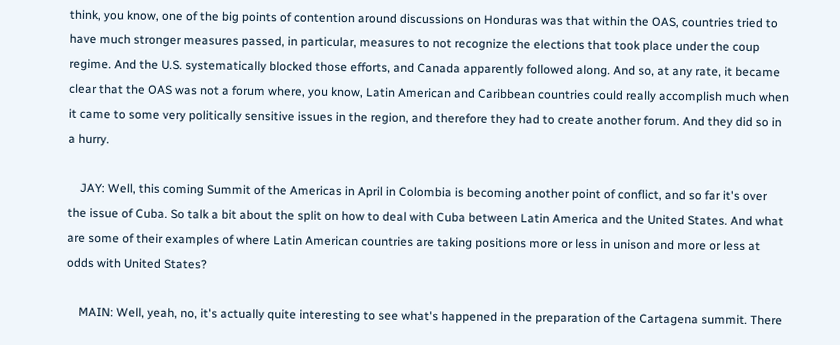think, you know, one of the big points of contention around discussions on Honduras was that within the OAS, countries tried to have much stronger measures passed, in particular, measures to not recognize the elections that took place under the coup regime. And the U.S. systematically blocked those efforts, and Canada apparently followed along. And so, at any rate, it became clear that the OAS was not a forum where, you know, Latin American and Caribbean countries could really accomplish much when it came to some very politically sensitive issues in the region, and therefore they had to create another forum. And they did so in a hurry.

    JAY: Well, this coming Summit of the Americas in April in Colombia is becoming another point of conflict, and so far it's over the issue of Cuba. So talk a bit about the split on how to deal with Cuba between Latin America and the United States. And what are some of their examples of where Latin American countries are taking positions more or less in unison and more or less at odds with United States?

    MAIN: Well, yeah, no, it's actually quite interesting to see what's happened in the preparation of the Cartagena summit. There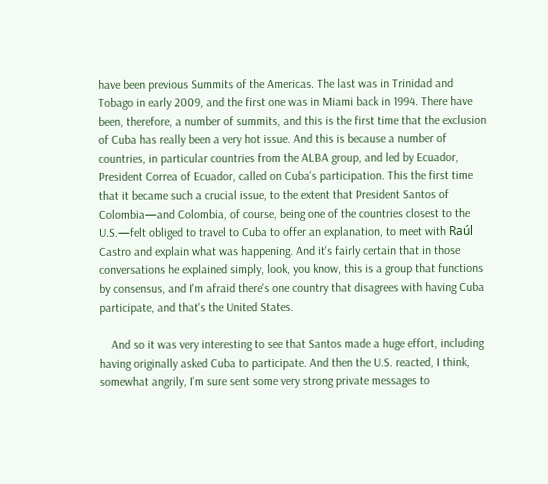have been previous Summits of the Americas. The last was in Trinidad and Tobago in early 2009, and the first one was in Miami back in 1994. There have been, therefore, a number of summits, and this is the first time that the exclusion of Cuba has really been a very hot issue. And this is because a number of countries, in particular countries from the ALBA group, and led by Ecuador, President Correa of Ecuador, called on Cuba's participation. This the first time that it became such a crucial issue, to the extent that President Santos of Colombia—and Colombia, of course, being one of the countries closest to the U.S.—felt obliged to travel to Cuba to offer an explanation, to meet with Raúl Castro and explain what was happening. And it's fairly certain that in those conversations he explained simply, look, you know, this is a group that functions by consensus, and I'm afraid there's one country that disagrees with having Cuba participate, and that's the United States.

    And so it was very interesting to see that Santos made a huge effort, including having originally asked Cuba to participate. And then the U.S. reacted, I think, somewhat angrily, I'm sure sent some very strong private messages to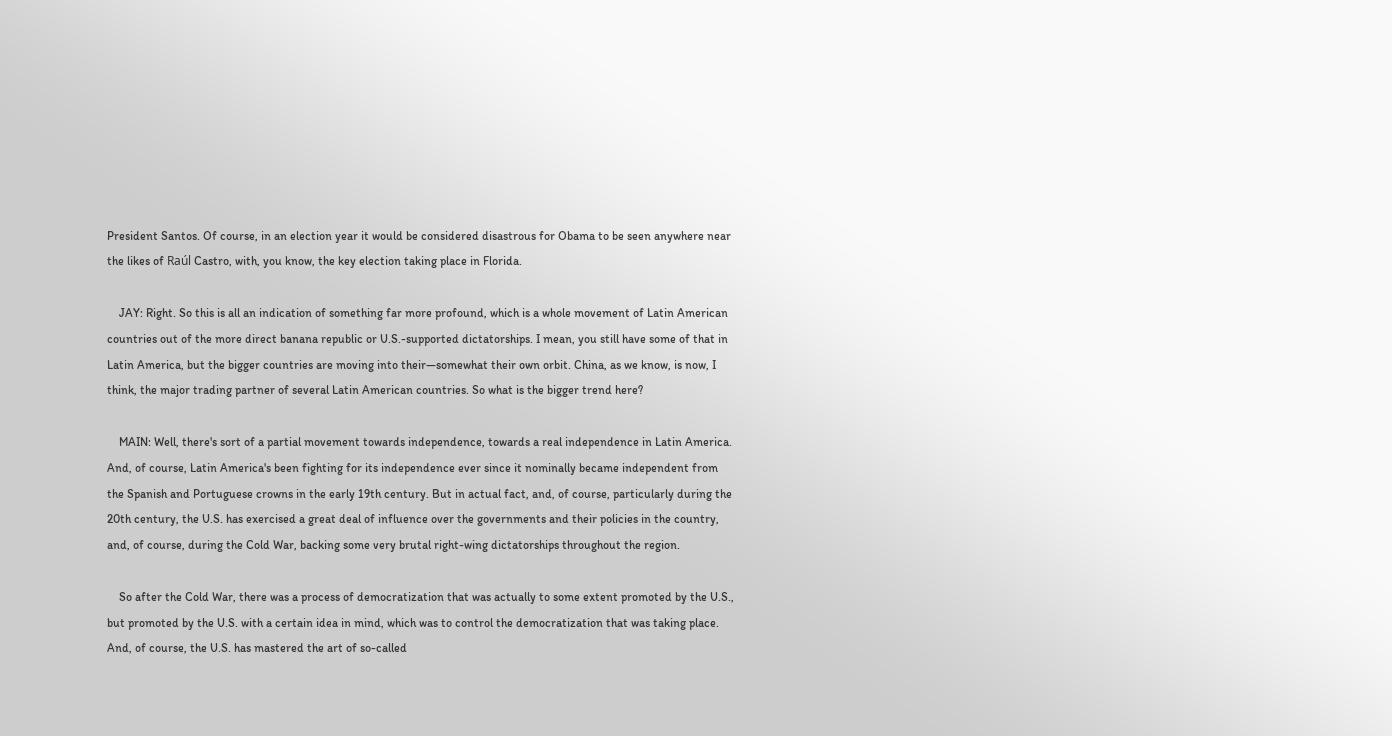President Santos. Of course, in an election year it would be considered disastrous for Obama to be seen anywhere near the likes of Raúl Castro, with, you know, the key election taking place in Florida.

    JAY: Right. So this is all an indication of something far more profound, which is a whole movement of Latin American countries out of the more direct banana republic or U.S.-supported dictatorships. I mean, you still have some of that in Latin America, but the bigger countries are moving into their—somewhat their own orbit. China, as we know, is now, I think, the major trading partner of several Latin American countries. So what is the bigger trend here?

    MAIN: Well, there's sort of a partial movement towards independence, towards a real independence in Latin America. And, of course, Latin America's been fighting for its independence ever since it nominally became independent from the Spanish and Portuguese crowns in the early 19th century. But in actual fact, and, of course, particularly during the 20th century, the U.S. has exercised a great deal of influence over the governments and their policies in the country, and, of course, during the Cold War, backing some very brutal right-wing dictatorships throughout the region.

    So after the Cold War, there was a process of democratization that was actually to some extent promoted by the U.S., but promoted by the U.S. with a certain idea in mind, which was to control the democratization that was taking place. And, of course, the U.S. has mastered the art of so-called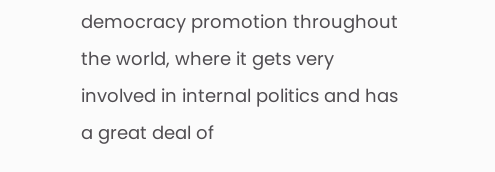democracy promotion throughout the world, where it gets very involved in internal politics and has a great deal of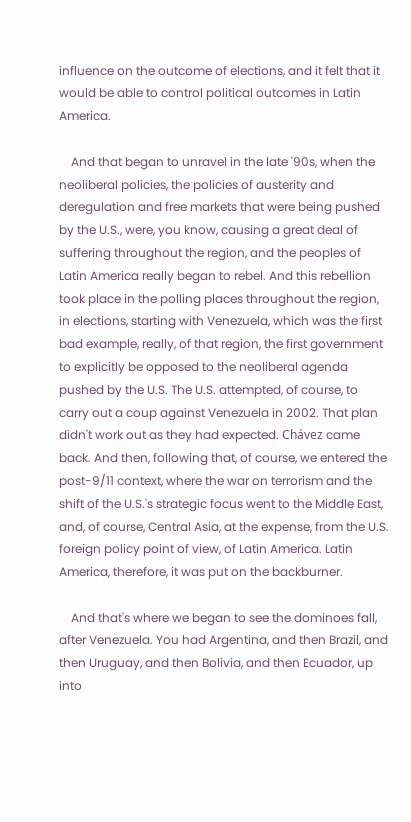influence on the outcome of elections, and it felt that it would be able to control political outcomes in Latin America.

    And that began to unravel in the late '90s, when the neoliberal policies, the policies of austerity and deregulation and free markets that were being pushed by the U.S., were, you know, causing a great deal of suffering throughout the region, and the peoples of Latin America really began to rebel. And this rebellion took place in the polling places throughout the region, in elections, starting with Venezuela, which was the first bad example, really, of that region, the first government to explicitly be opposed to the neoliberal agenda pushed by the U.S. The U.S. attempted, of course, to carry out a coup against Venezuela in 2002. That plan didn't work out as they had expected. Chávez came back. And then, following that, of course, we entered the post-9/11 context, where the war on terrorism and the shift of the U.S.'s strategic focus went to the Middle East, and, of course, Central Asia, at the expense, from the U.S. foreign policy point of view, of Latin America. Latin America, therefore, it was put on the backburner.

    And that's where we began to see the dominoes fall, after Venezuela. You had Argentina, and then Brazil, and then Uruguay, and then Bolivia, and then Ecuador, up into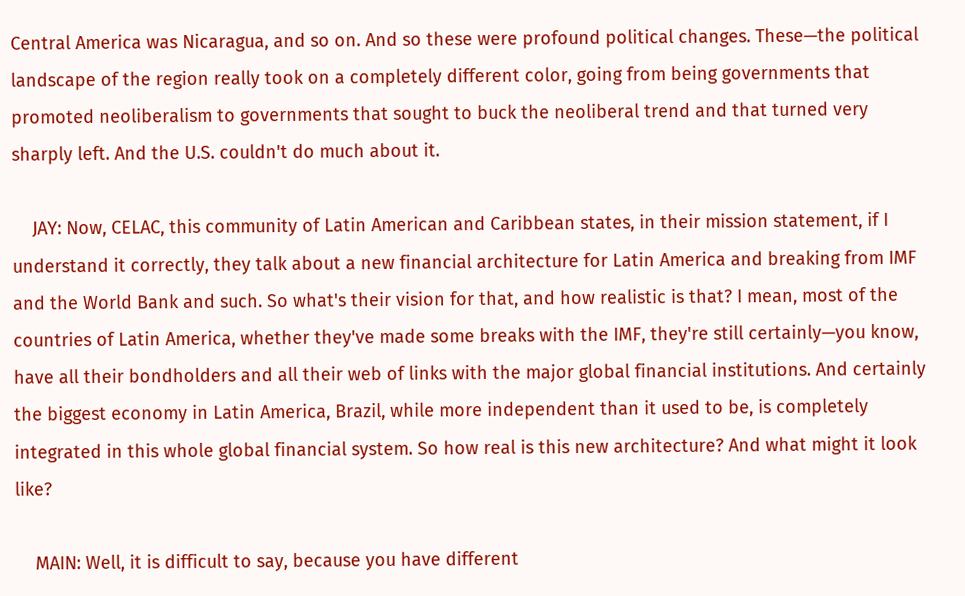Central America was Nicaragua, and so on. And so these were profound political changes. These—the political landscape of the region really took on a completely different color, going from being governments that promoted neoliberalism to governments that sought to buck the neoliberal trend and that turned very sharply left. And the U.S. couldn't do much about it.

    JAY: Now, CELAC, this community of Latin American and Caribbean states, in their mission statement, if I understand it correctly, they talk about a new financial architecture for Latin America and breaking from IMF and the World Bank and such. So what's their vision for that, and how realistic is that? I mean, most of the countries of Latin America, whether they've made some breaks with the IMF, they're still certainly—you know, have all their bondholders and all their web of links with the major global financial institutions. And certainly the biggest economy in Latin America, Brazil, while more independent than it used to be, is completely integrated in this whole global financial system. So how real is this new architecture? And what might it look like?

    MAIN: Well, it is difficult to say, because you have different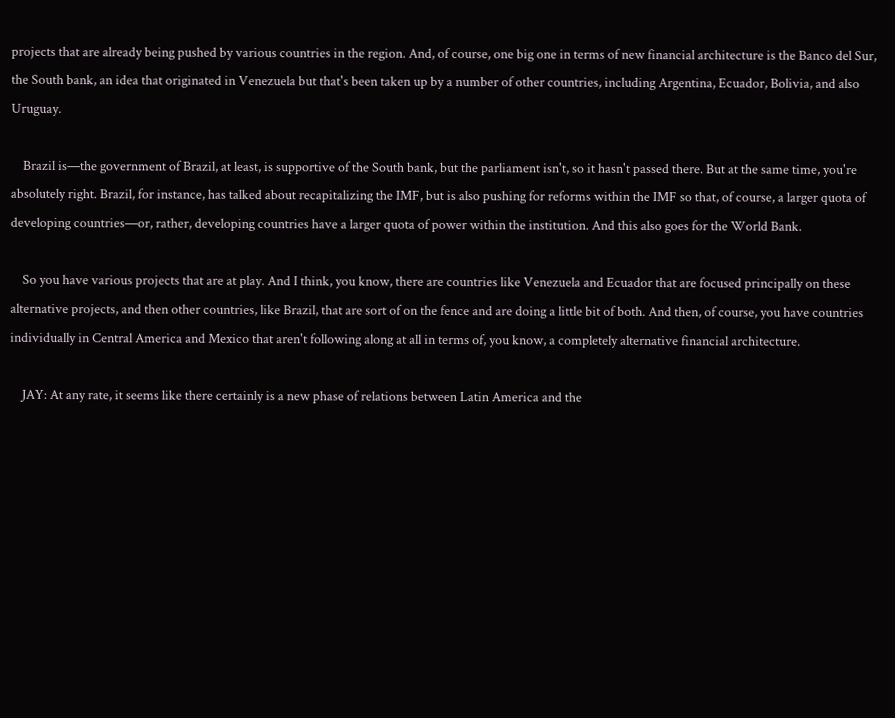projects that are already being pushed by various countries in the region. And, of course, one big one in terms of new financial architecture is the Banco del Sur, the South bank, an idea that originated in Venezuela but that's been taken up by a number of other countries, including Argentina, Ecuador, Bolivia, and also Uruguay.

    Brazil is—the government of Brazil, at least, is supportive of the South bank, but the parliament isn't, so it hasn't passed there. But at the same time, you're absolutely right. Brazil, for instance, has talked about recapitalizing the IMF, but is also pushing for reforms within the IMF so that, of course, a larger quota of developing countries—or, rather, developing countries have a larger quota of power within the institution. And this also goes for the World Bank.

    So you have various projects that are at play. And I think, you know, there are countries like Venezuela and Ecuador that are focused principally on these alternative projects, and then other countries, like Brazil, that are sort of on the fence and are doing a little bit of both. And then, of course, you have countries individually in Central America and Mexico that aren't following along at all in terms of, you know, a completely alternative financial architecture.

    JAY: At any rate, it seems like there certainly is a new phase of relations between Latin America and the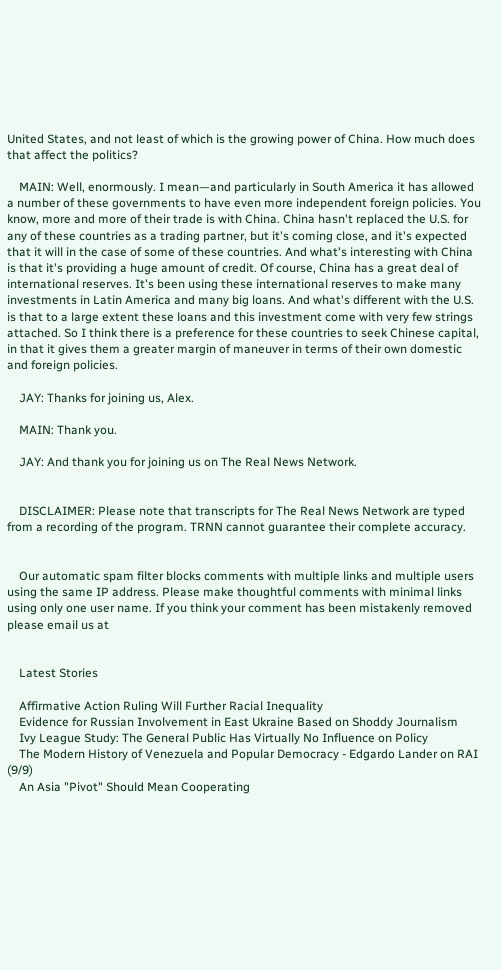United States, and not least of which is the growing power of China. How much does that affect the politics?

    MAIN: Well, enormously. I mean—and particularly in South America it has allowed a number of these governments to have even more independent foreign policies. You know, more and more of their trade is with China. China hasn't replaced the U.S. for any of these countries as a trading partner, but it's coming close, and it's expected that it will in the case of some of these countries. And what's interesting with China is that it's providing a huge amount of credit. Of course, China has a great deal of international reserves. It's been using these international reserves to make many investments in Latin America and many big loans. And what's different with the U.S. is that to a large extent these loans and this investment come with very few strings attached. So I think there is a preference for these countries to seek Chinese capital, in that it gives them a greater margin of maneuver in terms of their own domestic and foreign policies.

    JAY: Thanks for joining us, Alex.

    MAIN: Thank you.

    JAY: And thank you for joining us on The Real News Network.


    DISCLAIMER: Please note that transcripts for The Real News Network are typed from a recording of the program. TRNN cannot guarantee their complete accuracy.


    Our automatic spam filter blocks comments with multiple links and multiple users using the same IP address. Please make thoughtful comments with minimal links using only one user name. If you think your comment has been mistakenly removed please email us at


    Latest Stories

    Affirmative Action Ruling Will Further Racial Inequality
    Evidence for Russian Involvement in East Ukraine Based on Shoddy Journalism
    Ivy League Study: The General Public Has Virtually No Influence on Policy
    The Modern History of Venezuela and Popular Democracy - Edgardo Lander on RAI (9/9)
    An Asia "Pivot" Should Mean Cooperating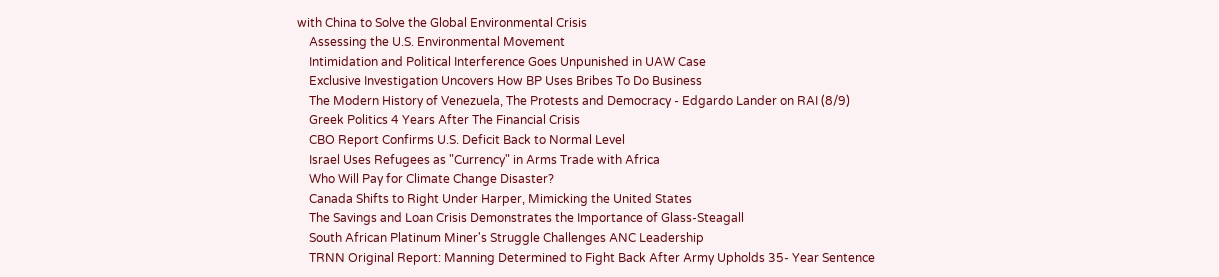with China to Solve the Global Environmental Crisis
    Assessing the U.S. Environmental Movement
    Intimidation and Political Interference Goes Unpunished in UAW Case
    Exclusive Investigation Uncovers How BP Uses Bribes To Do Business
    The Modern History of Venezuela, The Protests and Democracy - Edgardo Lander on RAI (8/9)
    Greek Politics 4 Years After The Financial Crisis
    CBO Report Confirms U.S. Deficit Back to Normal Level
    Israel Uses Refugees as "Currency" in Arms Trade with Africa
    Who Will Pay for Climate Change Disaster?
    Canada Shifts to Right Under Harper, Mimicking the United States
    The Savings and Loan Crisis Demonstrates the Importance of Glass-Steagall
    South African Platinum Miner's Struggle Challenges ANC Leadership
    TRNN Original Report: Manning Determined to Fight Back After Army Upholds 35- Year Sentence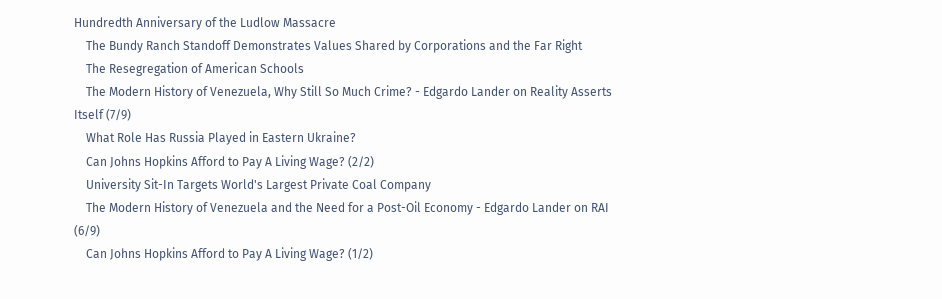Hundredth Anniversary of the Ludlow Massacre
    The Bundy Ranch Standoff Demonstrates Values Shared by Corporations and the Far Right
    The Resegregation of American Schools
    The Modern History of Venezuela, Why Still So Much Crime? - Edgardo Lander on Reality Asserts Itself (7/9)
    What Role Has Russia Played in Eastern Ukraine?
    Can Johns Hopkins Afford to Pay A Living Wage? (2/2)
    University Sit-In Targets World's Largest Private Coal Company
    The Modern History of Venezuela and the Need for a Post-Oil Economy - Edgardo Lander on RAI (6/9)
    Can Johns Hopkins Afford to Pay A Living Wage? (1/2)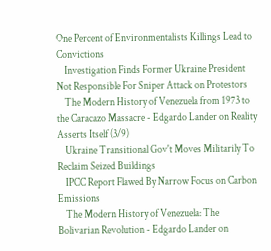One Percent of Environmentalists Killings Lead to Convictions
    Investigation Finds Former Ukraine President Not Responsible For Sniper Attack on Protestors
    The Modern History of Venezuela from 1973 to the Caracazo Massacre - Edgardo Lander on Reality Asserts Itself (3/9)
    Ukraine Transitional Gov't Moves Militarily To Reclaim Seized Buildings
    IPCC Report Flawed By Narrow Focus on Carbon Emissions
    The Modern History of Venezuela: The Bolivarian Revolution - Edgardo Lander on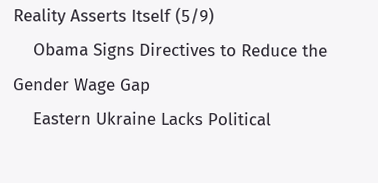Reality Asserts Itself (5/9)
    Obama Signs Directives to Reduce the Gender Wage Gap
    Eastern Ukraine Lacks Political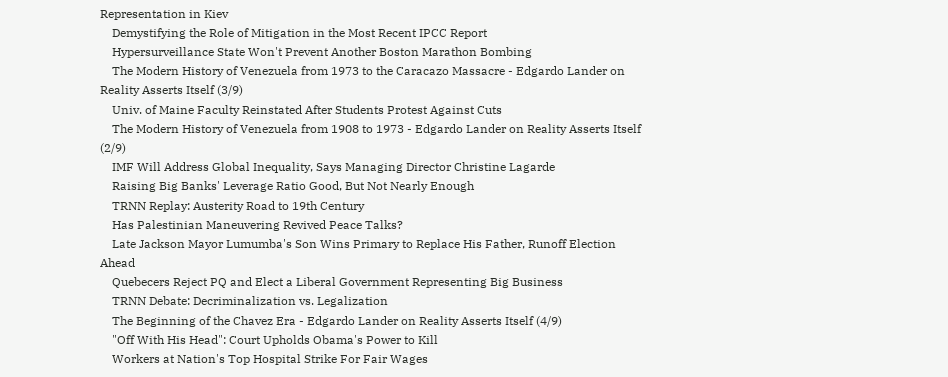Representation in Kiev
    Demystifying the Role of Mitigation in the Most Recent IPCC Report
    Hypersurveillance State Won't Prevent Another Boston Marathon Bombing
    The Modern History of Venezuela from 1973 to the Caracazo Massacre - Edgardo Lander on Reality Asserts Itself (3/9)
    Univ. of Maine Faculty Reinstated After Students Protest Against Cuts
    The Modern History of Venezuela from 1908 to 1973 - Edgardo Lander on Reality Asserts Itself (2/9)
    IMF Will Address Global Inequality, Says Managing Director Christine Lagarde
    Raising Big Banks' Leverage Ratio Good, But Not Nearly Enough
    TRNN Replay: Austerity Road to 19th Century
    Has Palestinian Maneuvering Revived Peace Talks?
    Late Jackson Mayor Lumumba's Son Wins Primary to Replace His Father, Runoff Election Ahead
    Quebecers Reject PQ and Elect a Liberal Government Representing Big Business
    TRNN Debate: Decriminalization vs. Legalization
    The Beginning of the Chavez Era - Edgardo Lander on Reality Asserts Itself (4/9)
    "Off With His Head": Court Upholds Obama's Power to Kill
    Workers at Nation's Top Hospital Strike For Fair Wages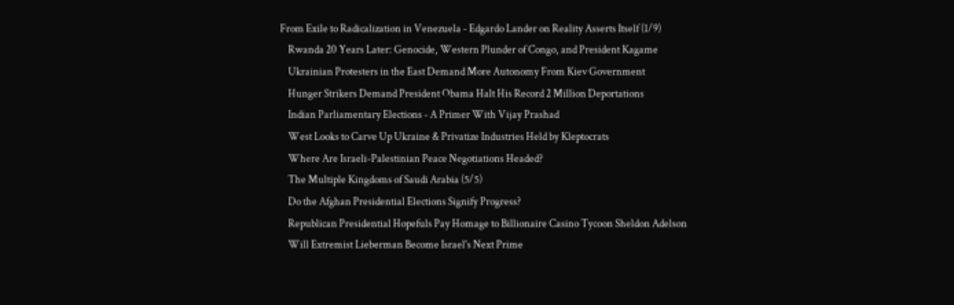From Exile to Radicalization in Venezuela - Edgardo Lander on Reality Asserts Itself (1/9)
    Rwanda 20 Years Later: Genocide, Western Plunder of Congo, and President Kagame
    Ukrainian Protesters in the East Demand More Autonomy From Kiev Government
    Hunger Strikers Demand President Obama Halt His Record 2 Million Deportations
    Indian Parliamentary Elections - A Primer With Vijay Prashad
    West Looks to Carve Up Ukraine & Privatize Industries Held by Kleptocrats
    Where Are Israeli-Palestinian Peace Negotiations Headed?
    The Multiple Kingdoms of Saudi Arabia (5/5)
    Do the Afghan Presidential Elections Signify Progress?
    Republican Presidential Hopefuls Pay Homage to Billionaire Casino Tycoon Sheldon Adelson
    Will Extremist Lieberman Become Israel's Next Prime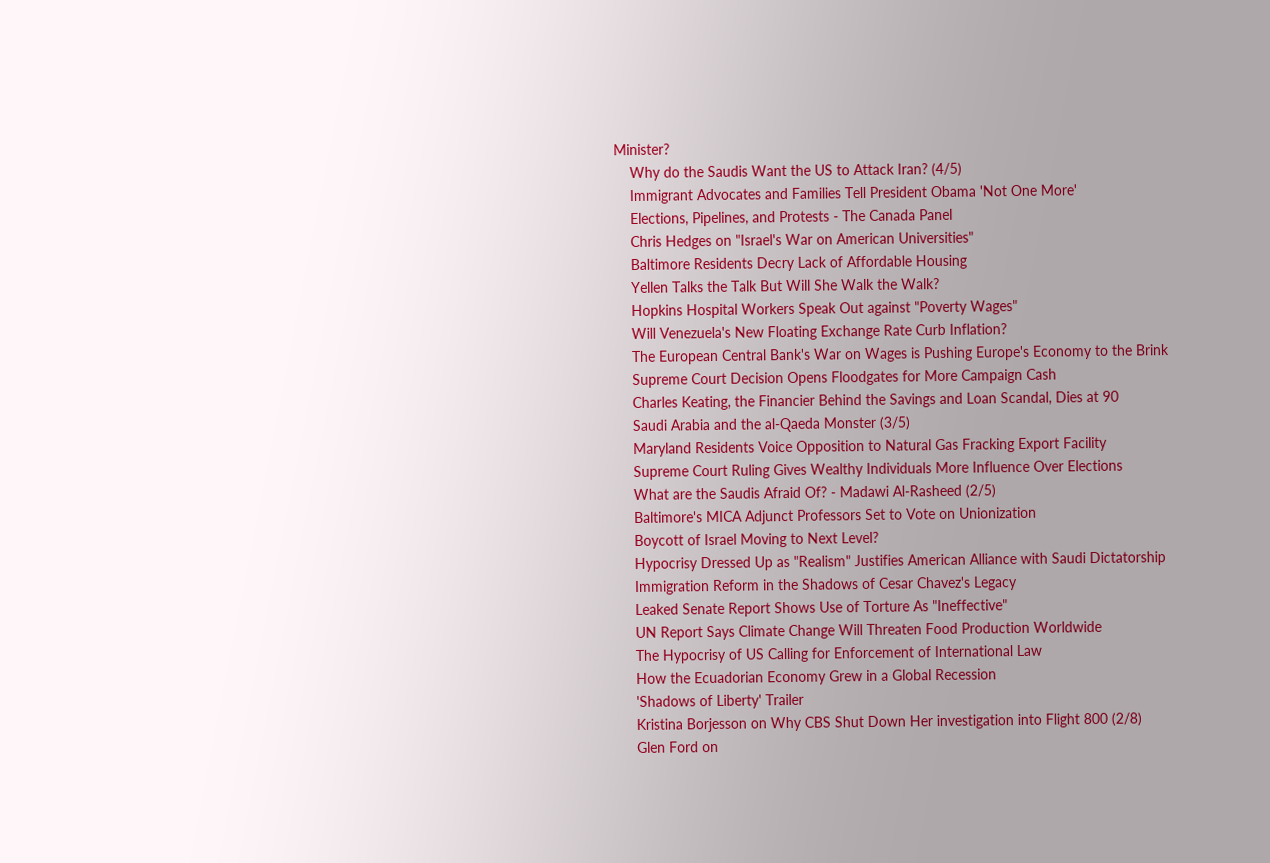Minister?
    Why do the Saudis Want the US to Attack Iran? (4/5)
    Immigrant Advocates and Families Tell President Obama 'Not One More'
    Elections, Pipelines, and Protests - The Canada Panel
    Chris Hedges on "Israel's War on American Universities"
    Baltimore Residents Decry Lack of Affordable Housing
    Yellen Talks the Talk But Will She Walk the Walk?
    Hopkins Hospital Workers Speak Out against "Poverty Wages"
    Will Venezuela's New Floating Exchange Rate Curb Inflation?
    The European Central Bank's War on Wages is Pushing Europe's Economy to the Brink
    Supreme Court Decision Opens Floodgates for More Campaign Cash
    Charles Keating, the Financier Behind the Savings and Loan Scandal, Dies at 90
    Saudi Arabia and the al-Qaeda Monster (3/5)
    Maryland Residents Voice Opposition to Natural Gas Fracking Export Facility
    Supreme Court Ruling Gives Wealthy Individuals More Influence Over Elections
    What are the Saudis Afraid Of? - Madawi Al-Rasheed (2/5)
    Baltimore's MICA Adjunct Professors Set to Vote on Unionization
    Boycott of Israel Moving to Next Level?
    Hypocrisy Dressed Up as "Realism" Justifies American Alliance with Saudi Dictatorship
    Immigration Reform in the Shadows of Cesar Chavez's Legacy
    Leaked Senate Report Shows Use of Torture As "Ineffective"
    UN Report Says Climate Change Will Threaten Food Production Worldwide
    The Hypocrisy of US Calling for Enforcement of International Law
    How the Ecuadorian Economy Grew in a Global Recession
    'Shadows of Liberty' Trailer
    Kristina Borjesson on Why CBS Shut Down Her investigation into Flight 800 (2/8)
    Glen Ford on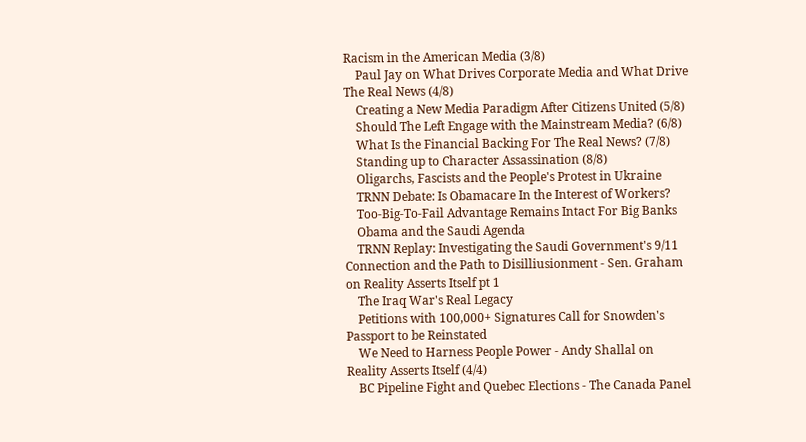Racism in the American Media (3/8)
    Paul Jay on What Drives Corporate Media and What Drive The Real News (4/8)
    Creating a New Media Paradigm After Citizens United (5/8)
    Should The Left Engage with the Mainstream Media? (6/8)
    What Is the Financial Backing For The Real News? (7/8)
    Standing up to Character Assassination (8/8)
    Oligarchs, Fascists and the People's Protest in Ukraine
    TRNN Debate: Is Obamacare In the Interest of Workers?
    Too-Big-To-Fail Advantage Remains Intact For Big Banks
    Obama and the Saudi Agenda
    TRNN Replay: Investigating the Saudi Government's 9/11 Connection and the Path to Disilliusionment - Sen. Graham on Reality Asserts Itself pt 1
    The Iraq War's Real Legacy
    Petitions with 100,000+ Signatures Call for Snowden's Passport to be Reinstated
    We Need to Harness People Power - Andy Shallal on Reality Asserts Itself (4/4)
    BC Pipeline Fight and Quebec Elections - The Canada Panel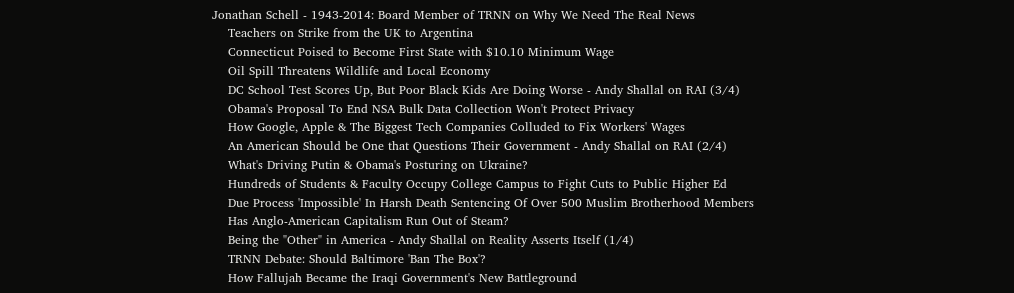Jonathan Schell - 1943-2014: Board Member of TRNN on Why We Need The Real News
    Teachers on Strike from the UK to Argentina
    Connecticut Poised to Become First State with $10.10 Minimum Wage
    Oil Spill Threatens Wildlife and Local Economy
    DC School Test Scores Up, But Poor Black Kids Are Doing Worse - Andy Shallal on RAI (3/4)
    Obama's Proposal To End NSA Bulk Data Collection Won't Protect Privacy
    How Google, Apple & The Biggest Tech Companies Colluded to Fix Workers' Wages
    An American Should be One that Questions Their Government - Andy Shallal on RAI (2/4)
    What's Driving Putin & Obama's Posturing on Ukraine?
    Hundreds of Students & Faculty Occupy College Campus to Fight Cuts to Public Higher Ed
    Due Process 'Impossible' In Harsh Death Sentencing Of Over 500 Muslim Brotherhood Members
    Has Anglo-American Capitalism Run Out of Steam?
    Being the "Other" in America - Andy Shallal on Reality Asserts Itself (1/4)
    TRNN Debate: Should Baltimore 'Ban The Box'?
    How Fallujah Became the Iraqi Government's New Battleground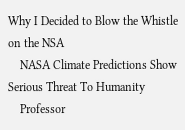Why I Decided to Blow the Whistle on the NSA
    NASA Climate Predictions Show Serious Threat To Humanity
    Professor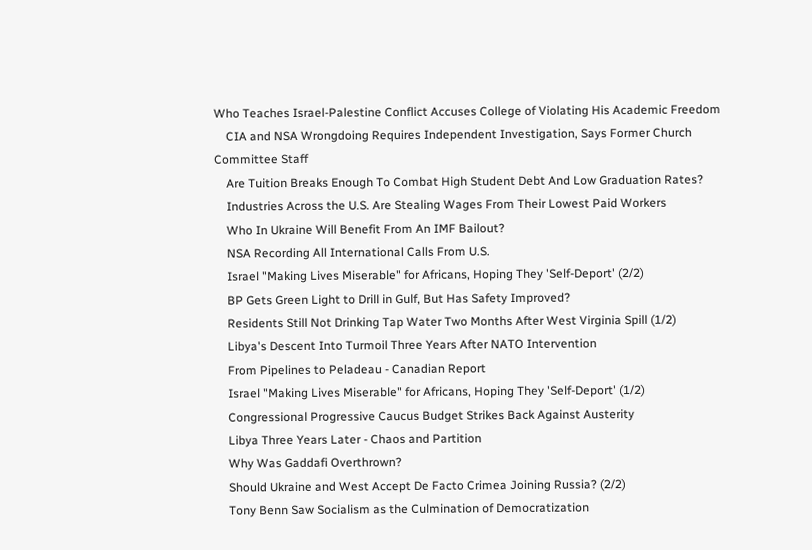Who Teaches Israel-Palestine Conflict Accuses College of Violating His Academic Freedom
    CIA and NSA Wrongdoing Requires Independent Investigation, Says Former Church Committee Staff
    Are Tuition Breaks Enough To Combat High Student Debt And Low Graduation Rates?
    Industries Across the U.S. Are Stealing Wages From Their Lowest Paid Workers
    Who In Ukraine Will Benefit From An IMF Bailout?
    NSA Recording All International Calls From U.S.
    Israel "Making Lives Miserable" for Africans, Hoping They 'Self-Deport' (2/2)
    BP Gets Green Light to Drill in Gulf, But Has Safety Improved?
    Residents Still Not Drinking Tap Water Two Months After West Virginia Spill (1/2)
    Libya's Descent Into Turmoil Three Years After NATO Intervention
    From Pipelines to Peladeau - Canadian Report
    Israel "Making Lives Miserable" for Africans, Hoping They 'Self-Deport' (1/2)
    Congressional Progressive Caucus Budget Strikes Back Against Austerity
    Libya Three Years Later - Chaos and Partition
    Why Was Gaddafi Overthrown?
    Should Ukraine and West Accept De Facto Crimea Joining Russia? (2/2)
    Tony Benn Saw Socialism as the Culmination of Democratization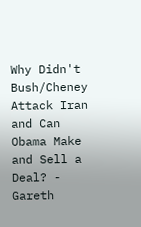Why Didn't Bush/Cheney Attack Iran and Can Obama Make and Sell a Deal? - Gareth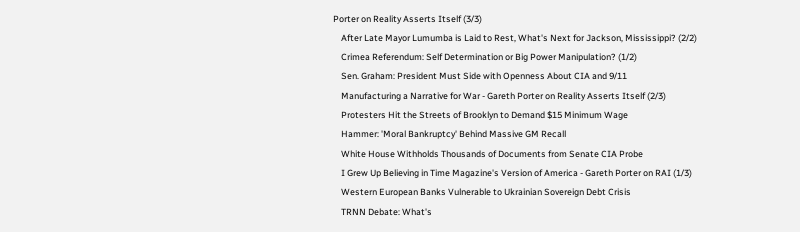Porter on Reality Asserts Itself (3/3)
    After Late Mayor Lumumba is Laid to Rest, What's Next for Jackson, Mississippi? (2/2)
    Crimea Referendum: Self Determination or Big Power Manipulation? (1/2)
    Sen. Graham: President Must Side with Openness About CIA and 9/11
    Manufacturing a Narrative for War - Gareth Porter on Reality Asserts Itself (2/3)
    Protesters Hit the Streets of Brooklyn to Demand $15 Minimum Wage
    Hammer: 'Moral Bankruptcy' Behind Massive GM Recall
    White House Withholds Thousands of Documents from Senate CIA Probe
    I Grew Up Believing in Time Magazine's Version of America - Gareth Porter on RAI (1/3)
    Western European Banks Vulnerable to Ukrainian Sovereign Debt Crisis
    TRNN Debate: What's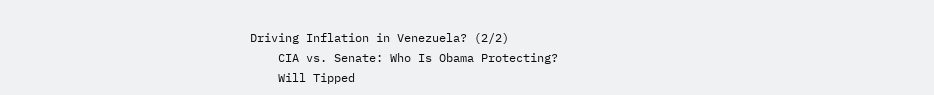Driving Inflation in Venezuela? (2/2)
    CIA vs. Senate: Who Is Obama Protecting?
    Will Tipped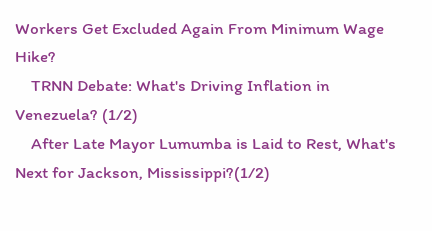Workers Get Excluded Again From Minimum Wage Hike?
    TRNN Debate: What's Driving Inflation in Venezuela? (1/2)
    After Late Mayor Lumumba is Laid to Rest, What's Next for Jackson, Mississippi?(1/2)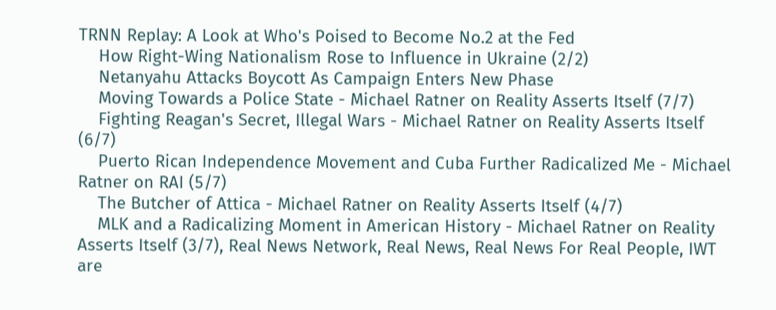TRNN Replay: A Look at Who's Poised to Become No.2 at the Fed
    How Right-Wing Nationalism Rose to Influence in Ukraine (2/2)
    Netanyahu Attacks Boycott As Campaign Enters New Phase
    Moving Towards a Police State - Michael Ratner on Reality Asserts Itself (7/7)
    Fighting Reagan's Secret, Illegal Wars - Michael Ratner on Reality Asserts Itself (6/7)
    Puerto Rican Independence Movement and Cuba Further Radicalized Me - Michael Ratner on RAI (5/7)
    The Butcher of Attica - Michael Ratner on Reality Asserts Itself (4/7)
    MLK and a Radicalizing Moment in American History - Michael Ratner on Reality Asserts Itself (3/7), Real News Network, Real News, Real News For Real People, IWT are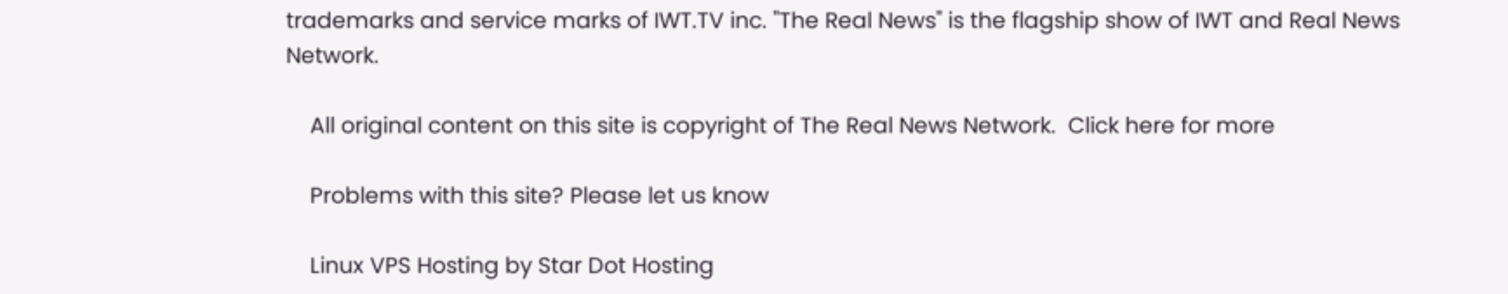trademarks and service marks of IWT.TV inc. "The Real News" is the flagship show of IWT and Real News Network.

    All original content on this site is copyright of The Real News Network.  Click here for more

    Problems with this site? Please let us know

    Linux VPS Hosting by Star Dot Hosting